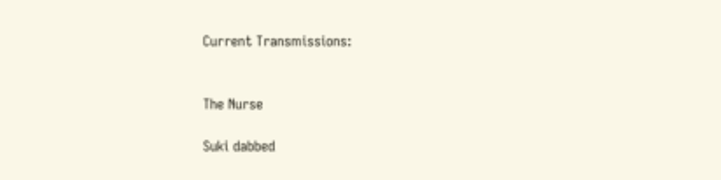Current Transmissions:


The Nurse

Suki dabbed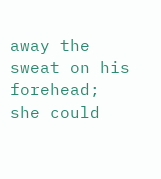away the sweat on his forehead; she could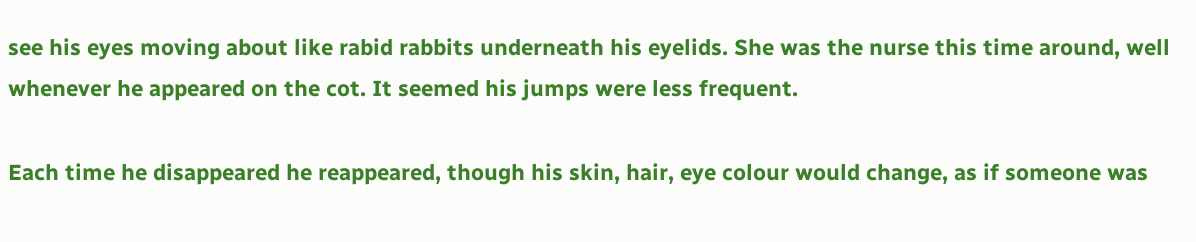see his eyes moving about like rabid rabbits underneath his eyelids. She was the nurse this time around, well whenever he appeared on the cot. It seemed his jumps were less frequent.

Each time he disappeared he reappeared, though his skin, hair, eye colour would change, as if someone was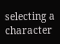selecting a character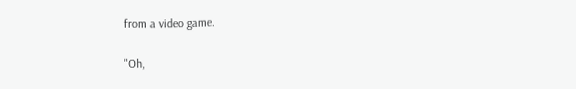from a video game.

"Oh,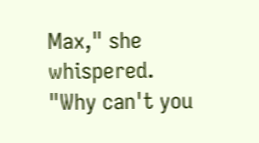Max," she whispered. "Why can't you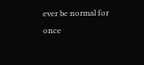ever be normal for once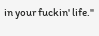in your fuckin' life."